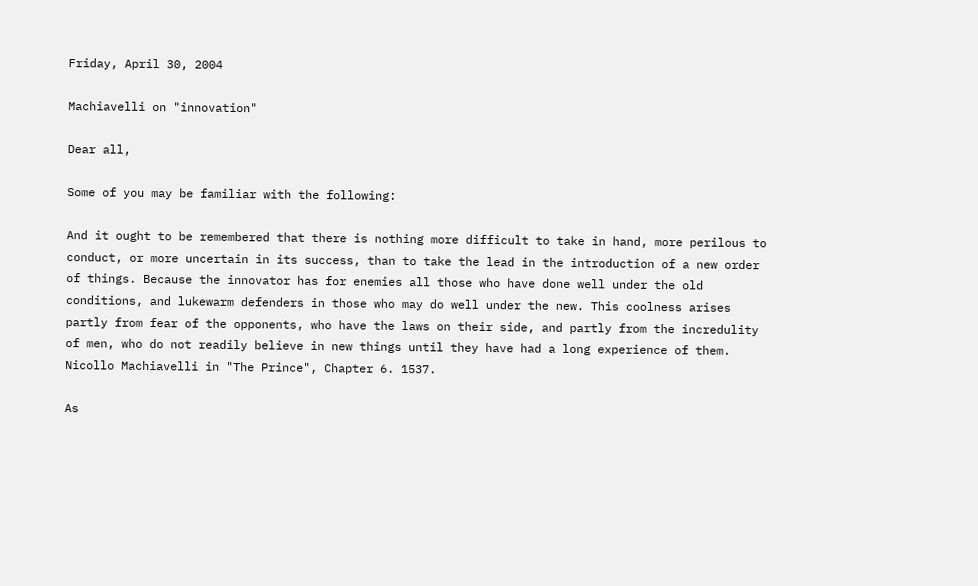Friday, April 30, 2004

Machiavelli on "innovation"

Dear all,

Some of you may be familiar with the following:

And it ought to be remembered that there is nothing more difficult to take in hand, more perilous to conduct, or more uncertain in its success, than to take the lead in the introduction of a new order of things. Because the innovator has for enemies all those who have done well under the old conditions, and lukewarm defenders in those who may do well under the new. This coolness arises partly from fear of the opponents, who have the laws on their side, and partly from the incredulity of men, who do not readily believe in new things until they have had a long experience of them. Nicollo Machiavelli in "The Prince", Chapter 6. 1537.

As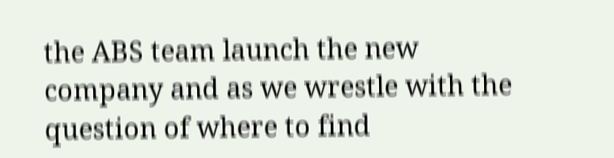the ABS team launch the new company and as we wrestle with the question of where to find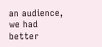an audience, we had better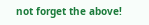not forget the above!